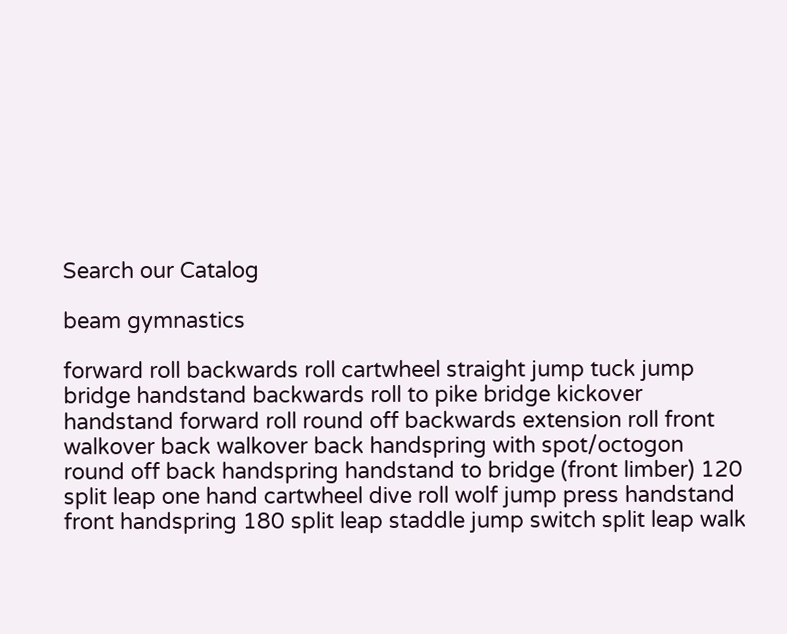Search our Catalog

beam gymnastics

forward roll backwards roll cartwheel straight jump tuck jump bridge handstand backwards roll to pike bridge kickover handstand forward roll round off backwards extension roll front walkover back walkover back handspring with spot/octogon round off back handspring handstand to bridge (front limber) 120 split leap one hand cartwheel dive roll wolf jump press handstand front handspring 180 split leap staddle jump switch split leap walk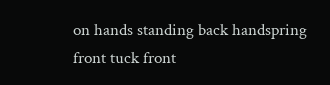on hands standing back handspring front tuck front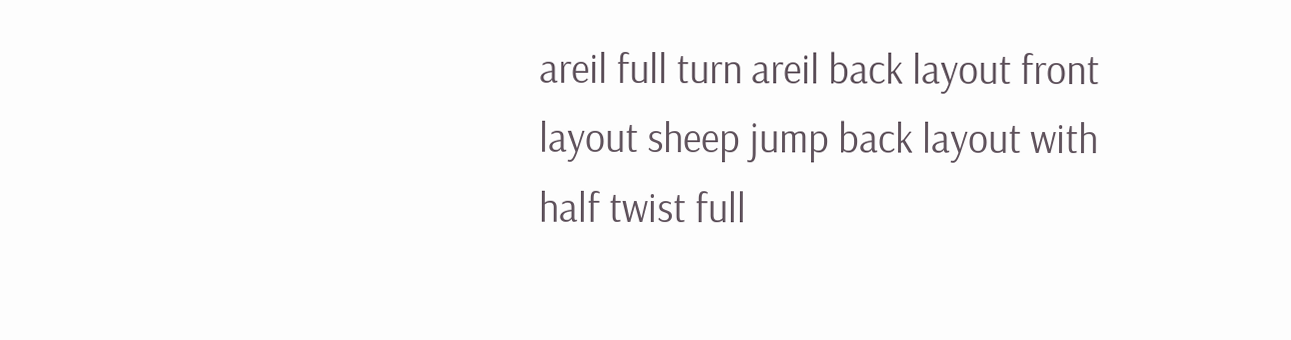areil full turn areil back layout front layout sheep jump back layout with half twist full